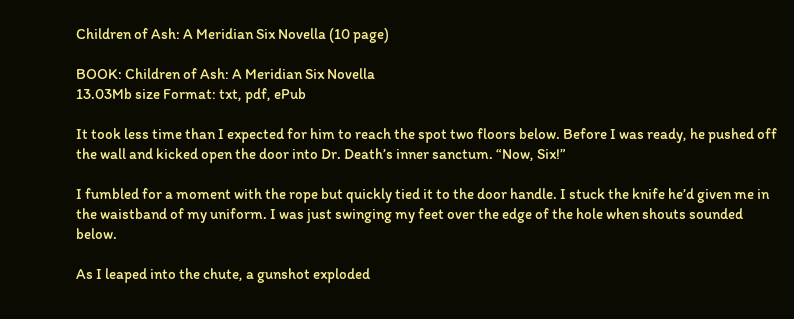Children of Ash: A Meridian Six Novella (10 page)

BOOK: Children of Ash: A Meridian Six Novella
13.03Mb size Format: txt, pdf, ePub

It took less time than I expected for him to reach the spot two floors below. Before I was ready, he pushed off the wall and kicked open the door into Dr. Death’s inner sanctum. “Now, Six!”

I fumbled for a moment with the rope but quickly tied it to the door handle. I stuck the knife he’d given me in the waistband of my uniform. I was just swinging my feet over the edge of the hole when shouts sounded below.

As I leaped into the chute, a gunshot exploded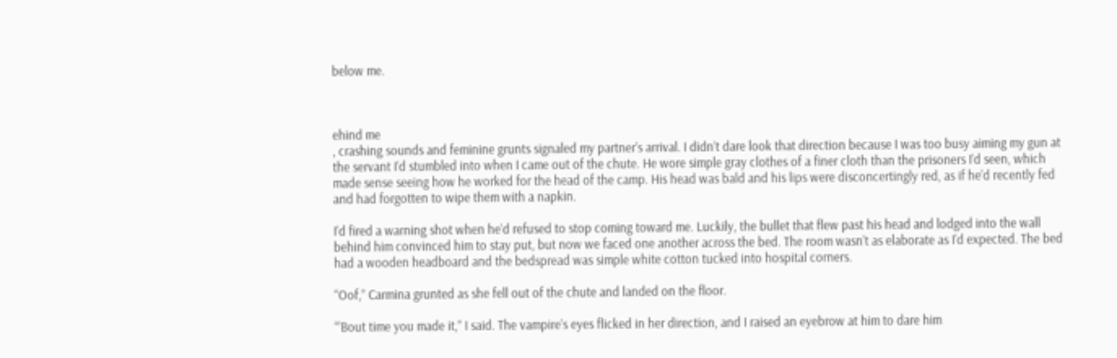below me.



ehind me
, crashing sounds and feminine grunts signaled my partner’s arrival. I didn’t dare look that direction because I was too busy aiming my gun at the servant I’d stumbled into when I came out of the chute. He wore simple gray clothes of a finer cloth than the prisoners I’d seen, which made sense seeing how he worked for the head of the camp. His head was bald and his lips were disconcertingly red, as if he’d recently fed and had forgotten to wipe them with a napkin.

I’d fired a warning shot when he’d refused to stop coming toward me. Luckily, the bullet that flew past his head and lodged into the wall behind him convinced him to stay put, but now we faced one another across the bed. The room wasn’t as elaborate as I’d expected. The bed had a wooden headboard and the bedspread was simple white cotton tucked into hospital corners.

“Oof,” Carmina grunted as she fell out of the chute and landed on the floor.

“’Bout time you made it,” I said. The vampire’s eyes flicked in her direction, and I raised an eyebrow at him to dare him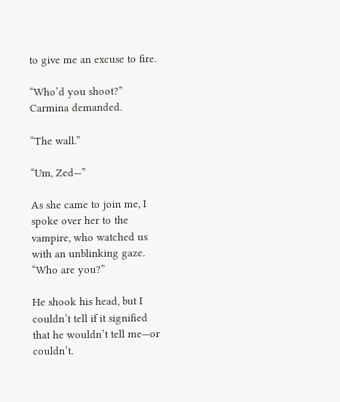to give me an excuse to fire.

“Who’d you shoot?” Carmina demanded.

“The wall.”

“Um, Zed—”

As she came to join me, I spoke over her to the vampire, who watched us with an unblinking gaze. “Who are you?”

He shook his head, but I couldn’t tell if it signified that he wouldn’t tell me—or couldn’t.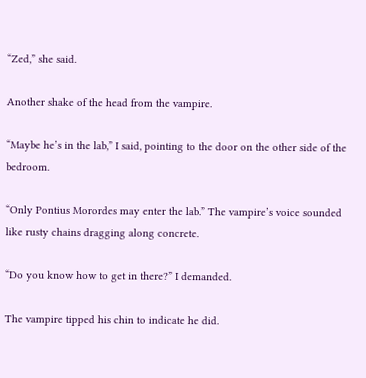“Zed,” she said.

Another shake of the head from the vampire.

“Maybe he’s in the lab,” I said, pointing to the door on the other side of the bedroom.

“Only Pontius Morordes may enter the lab.” The vampire’s voice sounded like rusty chains dragging along concrete.

“Do you know how to get in there?” I demanded.

The vampire tipped his chin to indicate he did.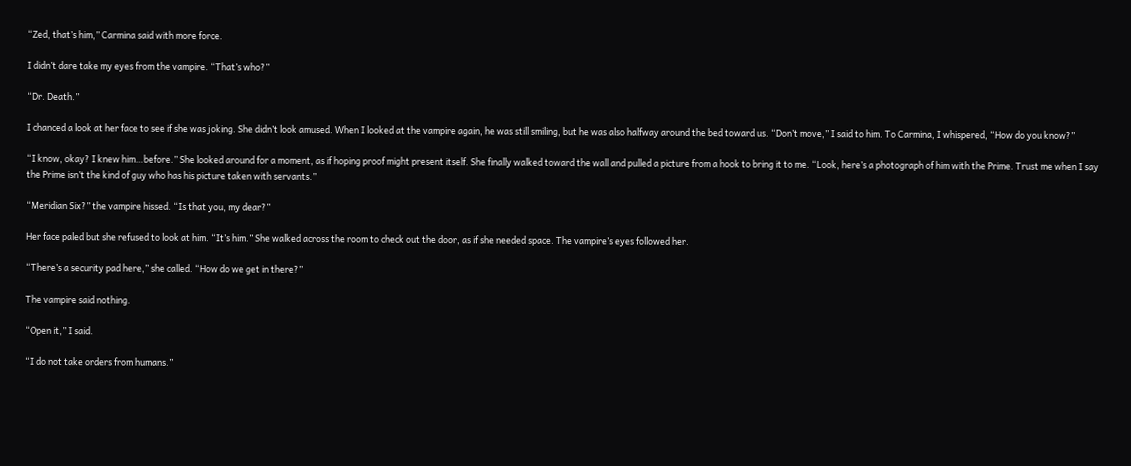“Zed, that’s him,” Carmina said with more force.

I didn’t dare take my eyes from the vampire. “That’s who?”

“Dr. Death.”

I chanced a look at her face to see if she was joking. She didn’t look amused. When I looked at the vampire again, he was still smiling, but he was also halfway around the bed toward us. “Don’t move,” I said to him. To Carmina, I whispered, “How do you know?”

“I know, okay? I knew him…before.” She looked around for a moment, as if hoping proof might present itself. She finally walked toward the wall and pulled a picture from a hook to bring it to me. “Look, here’s a photograph of him with the Prime. Trust me when I say the Prime isn’t the kind of guy who has his picture taken with servants.”

“Meridian Six?” the vampire hissed. “Is that you, my dear?”

Her face paled but she refused to look at him. “It’s him.” She walked across the room to check out the door, as if she needed space. The vampire’s eyes followed her.

“There’s a security pad here,” she called. “How do we get in there?”

The vampire said nothing.

“Open it,” I said.

“I do not take orders from humans.”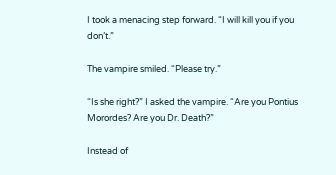I took a menacing step forward. “I will kill you if you don’t.”

The vampire smiled. “Please try.”

“Is she right?” I asked the vampire. “Are you Pontius Morordes? Are you Dr. Death?”

Instead of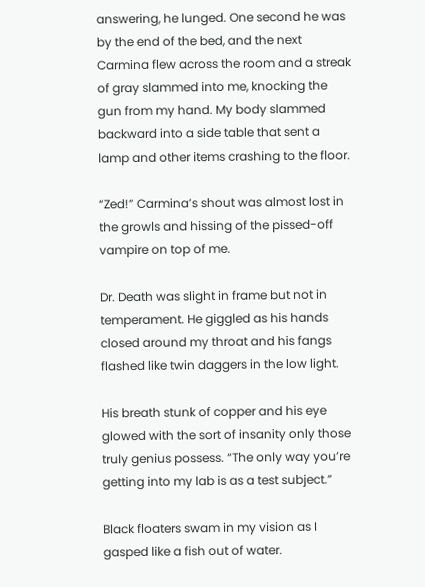answering, he lunged. One second he was by the end of the bed, and the next Carmina flew across the room and a streak of gray slammed into me, knocking the gun from my hand. My body slammed backward into a side table that sent a lamp and other items crashing to the floor.

“Zed!” Carmina’s shout was almost lost in the growls and hissing of the pissed-off vampire on top of me.

Dr. Death was slight in frame but not in temperament. He giggled as his hands closed around my throat and his fangs flashed like twin daggers in the low light.

His breath stunk of copper and his eye glowed with the sort of insanity only those truly genius possess. “The only way you’re getting into my lab is as a test subject.”

Black floaters swam in my vision as I gasped like a fish out of water.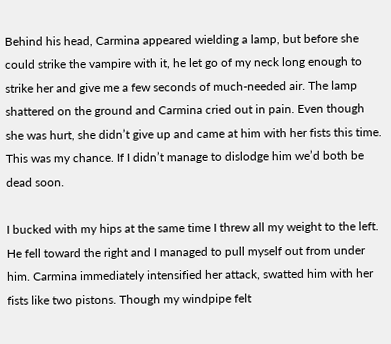Behind his head, Carmina appeared wielding a lamp, but before she could strike the vampire with it, he let go of my neck long enough to strike her and give me a few seconds of much-needed air. The lamp shattered on the ground and Carmina cried out in pain. Even though she was hurt, she didn’t give up and came at him with her fists this time. This was my chance. If I didn’t manage to dislodge him we’d both be dead soon.

I bucked with my hips at the same time I threw all my weight to the left. He fell toward the right and I managed to pull myself out from under him. Carmina immediately intensified her attack, swatted him with her fists like two pistons. Though my windpipe felt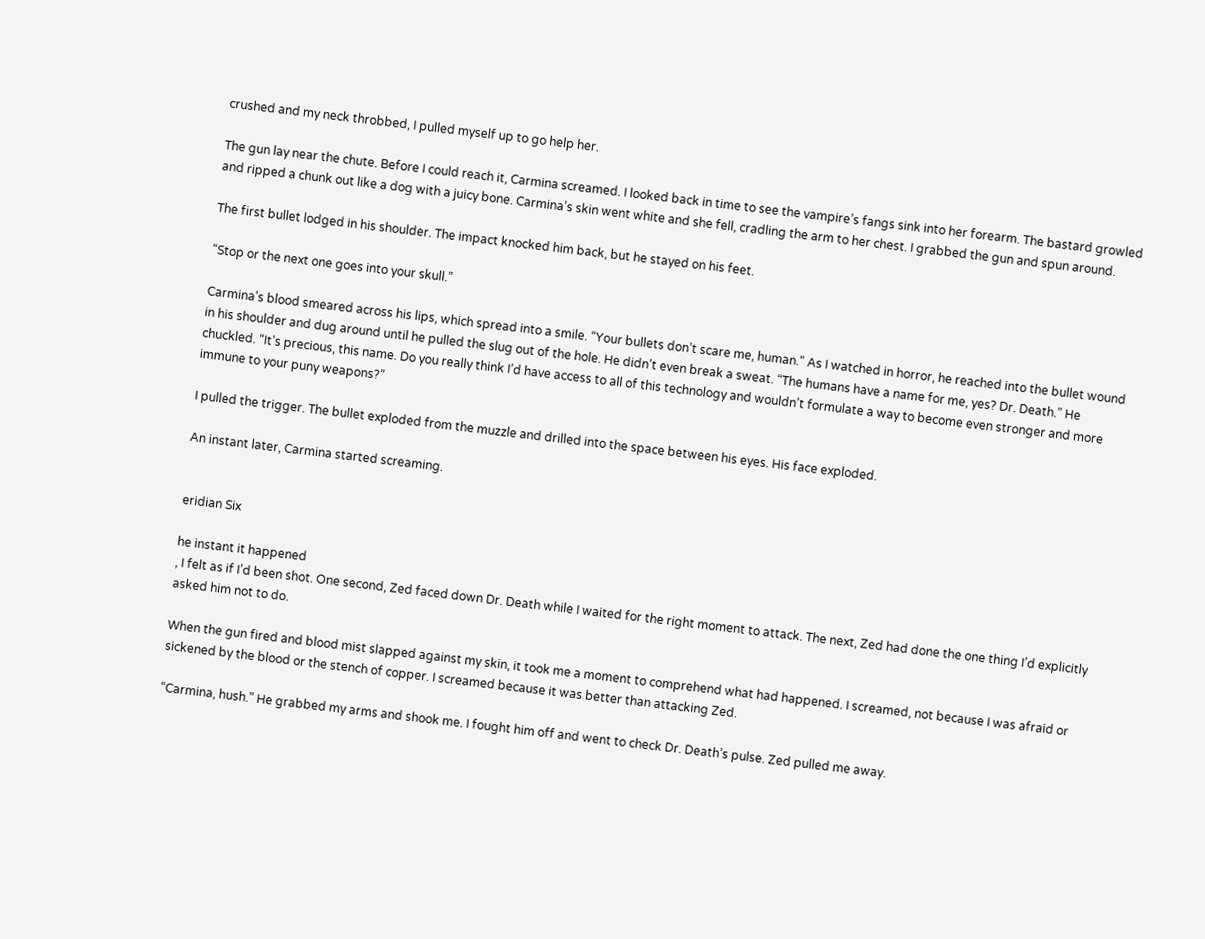crushed and my neck throbbed, I pulled myself up to go help her.

The gun lay near the chute. Before I could reach it, Carmina screamed. I looked back in time to see the vampire’s fangs sink into her forearm. The bastard growled and ripped a chunk out like a dog with a juicy bone. Carmina’s skin went white and she fell, cradling the arm to her chest. I grabbed the gun and spun around.

The first bullet lodged in his shoulder. The impact knocked him back, but he stayed on his feet.

“Stop or the next one goes into your skull.”

Carmina’s blood smeared across his lips, which spread into a smile. “Your bullets don’t scare me, human.” As I watched in horror, he reached into the bullet wound in his shoulder and dug around until he pulled the slug out of the hole. He didn’t even break a sweat. “The humans have a name for me, yes? Dr. Death.” He chuckled. “It’s precious, this name. Do you really think I’d have access to all of this technology and wouldn’t formulate a way to become even stronger and more immune to your puny weapons?”

I pulled the trigger. The bullet exploded from the muzzle and drilled into the space between his eyes. His face exploded.

An instant later, Carmina started screaming.


eridian Six

he instant it happened
, I felt as if I’d been shot. One second, Zed faced down Dr. Death while I waited for the right moment to attack. The next, Zed had done the one thing I’d explicitly asked him not to do.

When the gun fired and blood mist slapped against my skin, it took me a moment to comprehend what had happened. I screamed, not because I was afraid or sickened by the blood or the stench of copper. I screamed because it was better than attacking Zed.

“Carmina, hush.” He grabbed my arms and shook me. I fought him off and went to check Dr. Death’s pulse. Zed pulled me away.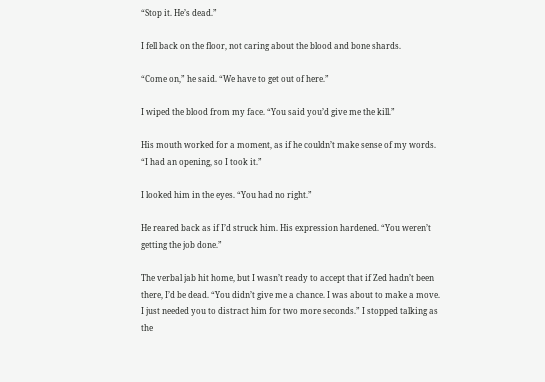“Stop it. He’s dead.”

I fell back on the floor, not caring about the blood and bone shards.

“Come on,” he said. “We have to get out of here.”

I wiped the blood from my face. “You said you’d give me the kill.”

His mouth worked for a moment, as if he couldn’t make sense of my words. “I had an opening, so I took it.”

I looked him in the eyes. “You had no right.”

He reared back as if I’d struck him. His expression hardened. “You weren’t getting the job done.”

The verbal jab hit home, but I wasn’t ready to accept that if Zed hadn’t been there, I’d be dead. “You didn’t give me a chance. I was about to make a move. I just needed you to distract him for two more seconds.” I stopped talking as the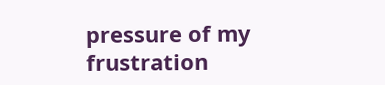pressure of my frustration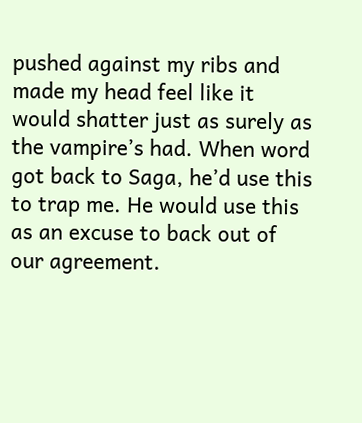pushed against my ribs and made my head feel like it would shatter just as surely as the vampire’s had. When word got back to Saga, he’d use this to trap me. He would use this as an excuse to back out of our agreement.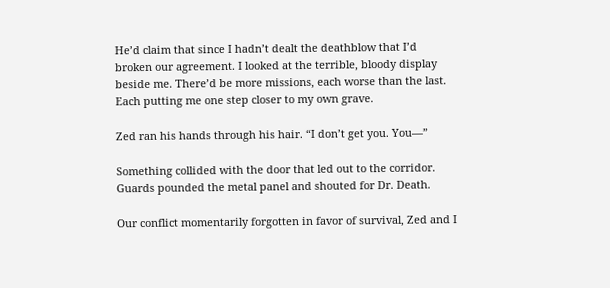He’d claim that since I hadn’t dealt the deathblow that I’d broken our agreement. I looked at the terrible, bloody display beside me. There’d be more missions, each worse than the last. Each putting me one step closer to my own grave.

Zed ran his hands through his hair. “I don’t get you. You—”

Something collided with the door that led out to the corridor. Guards pounded the metal panel and shouted for Dr. Death.

Our conflict momentarily forgotten in favor of survival, Zed and I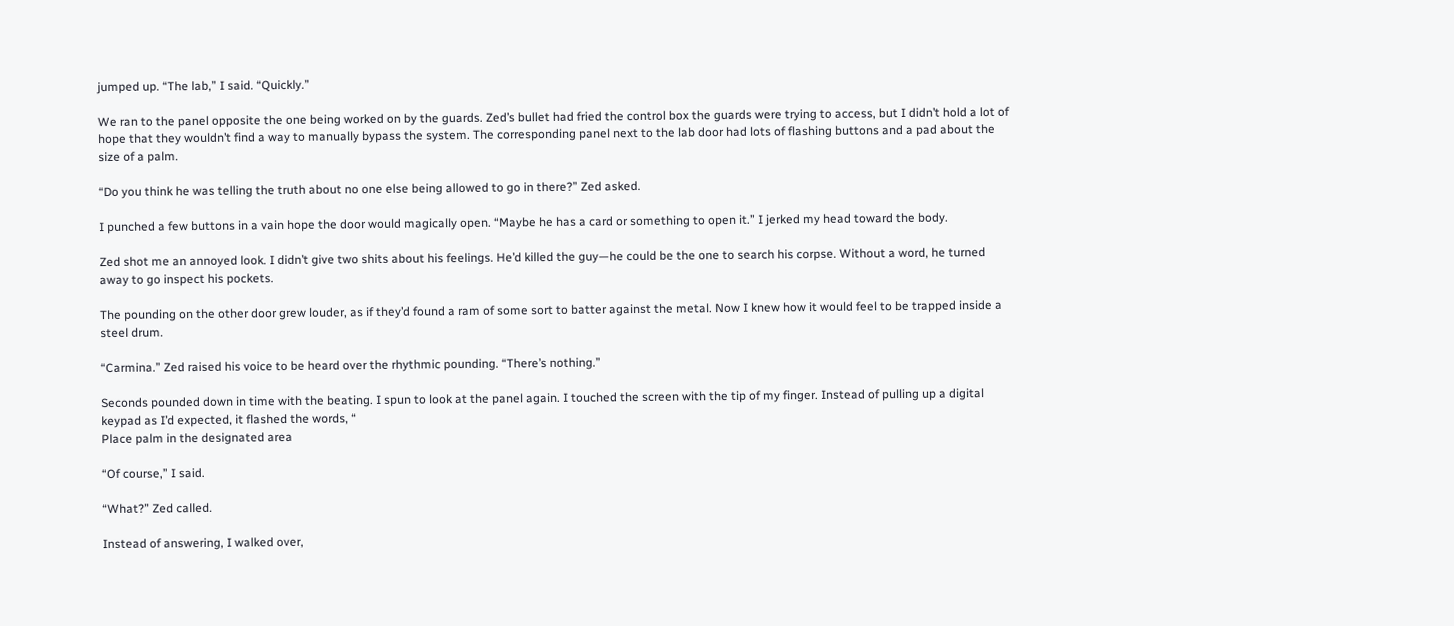jumped up. “The lab,” I said. “Quickly.”

We ran to the panel opposite the one being worked on by the guards. Zed’s bullet had fried the control box the guards were trying to access, but I didn’t hold a lot of hope that they wouldn’t find a way to manually bypass the system. The corresponding panel next to the lab door had lots of flashing buttons and a pad about the size of a palm.

“Do you think he was telling the truth about no one else being allowed to go in there?” Zed asked.

I punched a few buttons in a vain hope the door would magically open. “Maybe he has a card or something to open it.” I jerked my head toward the body.

Zed shot me an annoyed look. I didn’t give two shits about his feelings. He’d killed the guy—he could be the one to search his corpse. Without a word, he turned away to go inspect his pockets.

The pounding on the other door grew louder, as if they’d found a ram of some sort to batter against the metal. Now I knew how it would feel to be trapped inside a steel drum.

“Carmina.” Zed raised his voice to be heard over the rhythmic pounding. “There’s nothing.”

Seconds pounded down in time with the beating. I spun to look at the panel again. I touched the screen with the tip of my finger. Instead of pulling up a digital keypad as I’d expected, it flashed the words, “
Place palm in the designated area

“Of course,” I said.

“What?” Zed called.

Instead of answering, I walked over,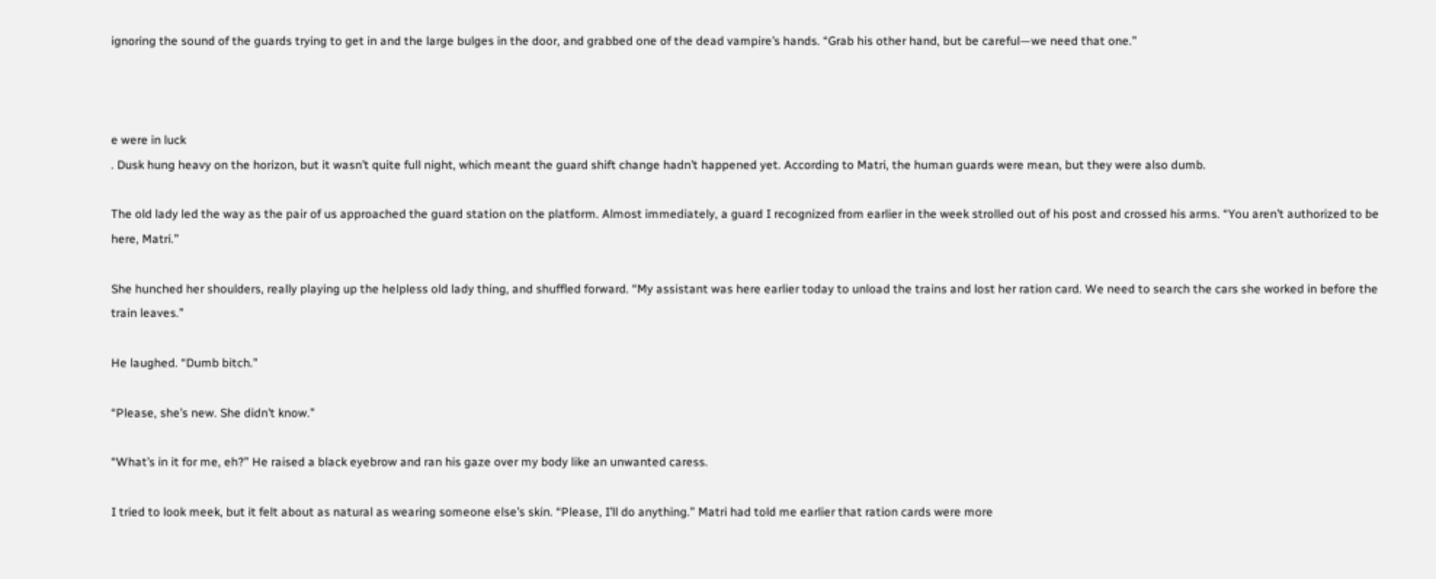ignoring the sound of the guards trying to get in and the large bulges in the door, and grabbed one of the dead vampire’s hands. “Grab his other hand, but be careful—we need that one.”



e were in luck
. Dusk hung heavy on the horizon, but it wasn’t quite full night, which meant the guard shift change hadn’t happened yet. According to Matri, the human guards were mean, but they were also dumb.

The old lady led the way as the pair of us approached the guard station on the platform. Almost immediately, a guard I recognized from earlier in the week strolled out of his post and crossed his arms. “You aren’t authorized to be here, Matri.”

She hunched her shoulders, really playing up the helpless old lady thing, and shuffled forward. “My assistant was here earlier today to unload the trains and lost her ration card. We need to search the cars she worked in before the train leaves.”

He laughed. “Dumb bitch.”

“Please, she’s new. She didn’t know.”

“What’s in it for me, eh?” He raised a black eyebrow and ran his gaze over my body like an unwanted caress.

I tried to look meek, but it felt about as natural as wearing someone else’s skin. “Please, I’ll do anything.” Matri had told me earlier that ration cards were more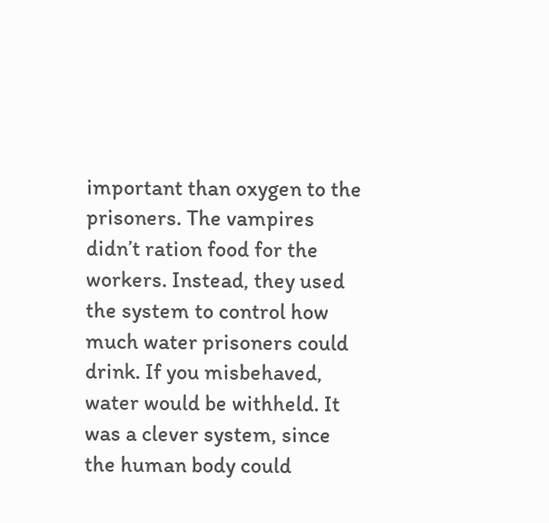important than oxygen to the prisoners. The vampires didn’t ration food for the workers. Instead, they used the system to control how much water prisoners could drink. If you misbehaved, water would be withheld. It was a clever system, since the human body could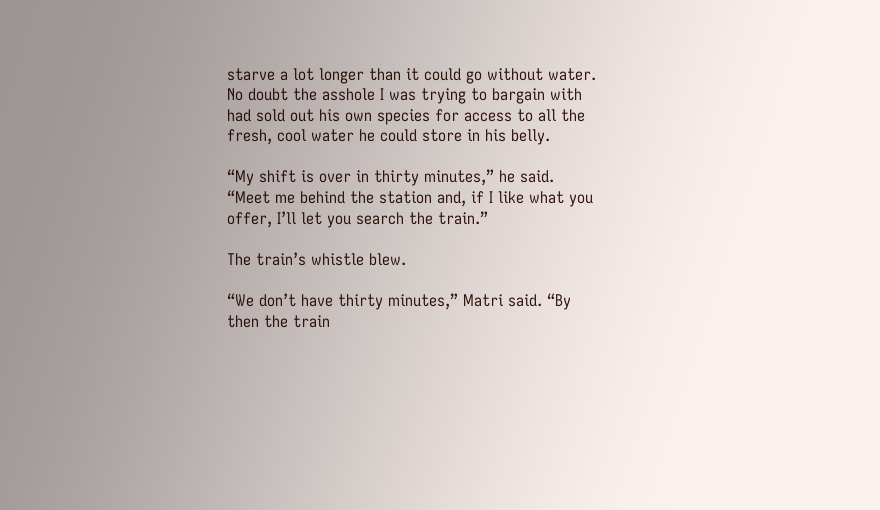starve a lot longer than it could go without water. No doubt the asshole I was trying to bargain with had sold out his own species for access to all the fresh, cool water he could store in his belly.

“My shift is over in thirty minutes,” he said. “Meet me behind the station and, if I like what you offer, I’ll let you search the train.”

The train’s whistle blew.

“We don’t have thirty minutes,” Matri said. “By then the train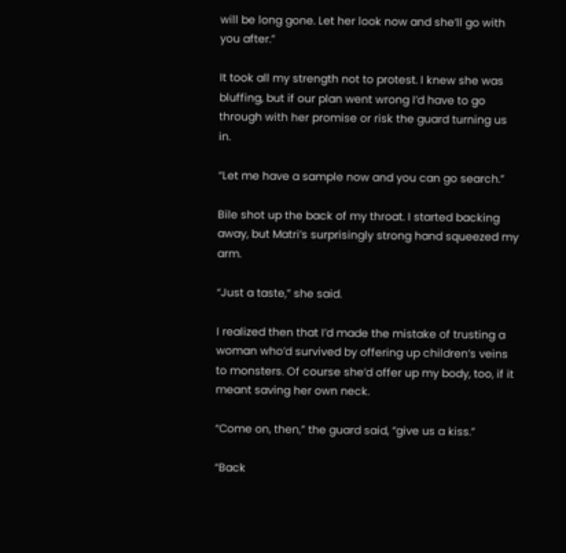will be long gone. Let her look now and she’ll go with you after.”

It took all my strength not to protest. I knew she was bluffing, but if our plan went wrong I’d have to go through with her promise or risk the guard turning us in.

“Let me have a sample now and you can go search.”

Bile shot up the back of my throat. I started backing away, but Matri’s surprisingly strong hand squeezed my arm.

“Just a taste,” she said.

I realized then that I’d made the mistake of trusting a woman who’d survived by offering up children’s veins to monsters. Of course she’d offer up my body, too, if it meant saving her own neck.

“Come on, then,” the guard said, “give us a kiss.”

“Back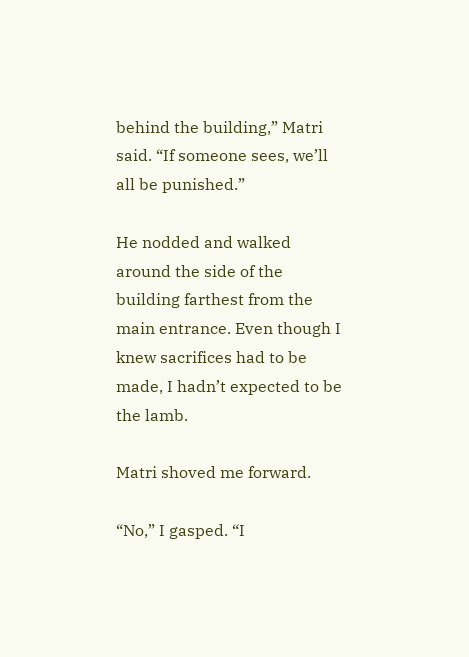behind the building,” Matri said. “If someone sees, we’ll all be punished.”

He nodded and walked around the side of the building farthest from the main entrance. Even though I knew sacrifices had to be made, I hadn’t expected to be the lamb.

Matri shoved me forward.

“No,” I gasped. “I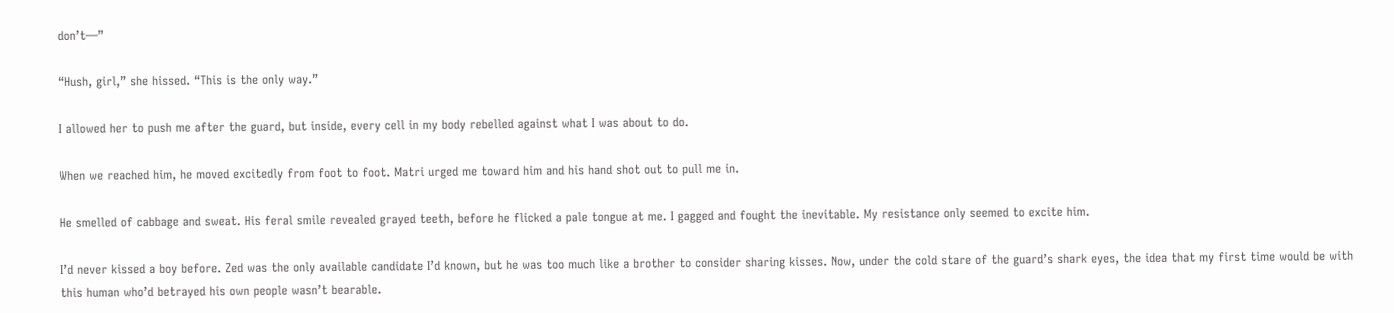don’t—”

“Hush, girl,” she hissed. “This is the only way.”

I allowed her to push me after the guard, but inside, every cell in my body rebelled against what I was about to do.

When we reached him, he moved excitedly from foot to foot. Matri urged me toward him and his hand shot out to pull me in.

He smelled of cabbage and sweat. His feral smile revealed grayed teeth, before he flicked a pale tongue at me. I gagged and fought the inevitable. My resistance only seemed to excite him.

I’d never kissed a boy before. Zed was the only available candidate I’d known, but he was too much like a brother to consider sharing kisses. Now, under the cold stare of the guard’s shark eyes, the idea that my first time would be with this human who’d betrayed his own people wasn’t bearable.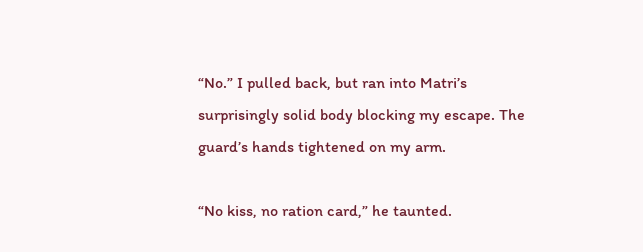“No.” I pulled back, but ran into Matri’s surprisingly solid body blocking my escape. The guard’s hands tightened on my arm.

“No kiss, no ration card,” he taunted.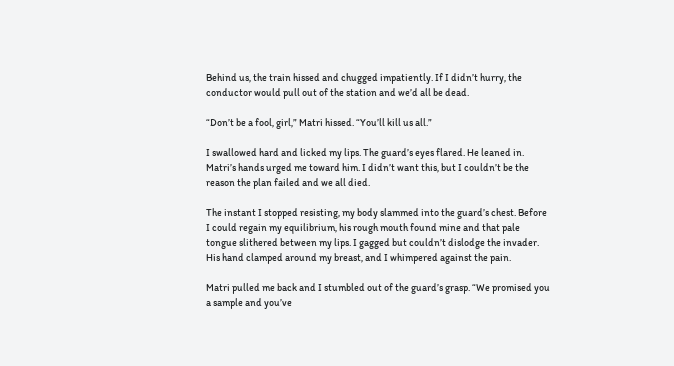Behind us, the train hissed and chugged impatiently. If I didn’t hurry, the conductor would pull out of the station and we’d all be dead.

“Don’t be a fool, girl,” Matri hissed. “You’ll kill us all.”

I swallowed hard and licked my lips. The guard’s eyes flared. He leaned in. Matri’s hands urged me toward him. I didn’t want this, but I couldn’t be the reason the plan failed and we all died.

The instant I stopped resisting, my body slammed into the guard’s chest. Before I could regain my equilibrium, his rough mouth found mine and that pale tongue slithered between my lips. I gagged but couldn’t dislodge the invader. His hand clamped around my breast, and I whimpered against the pain.

Matri pulled me back and I stumbled out of the guard’s grasp. “We promised you a sample and you’ve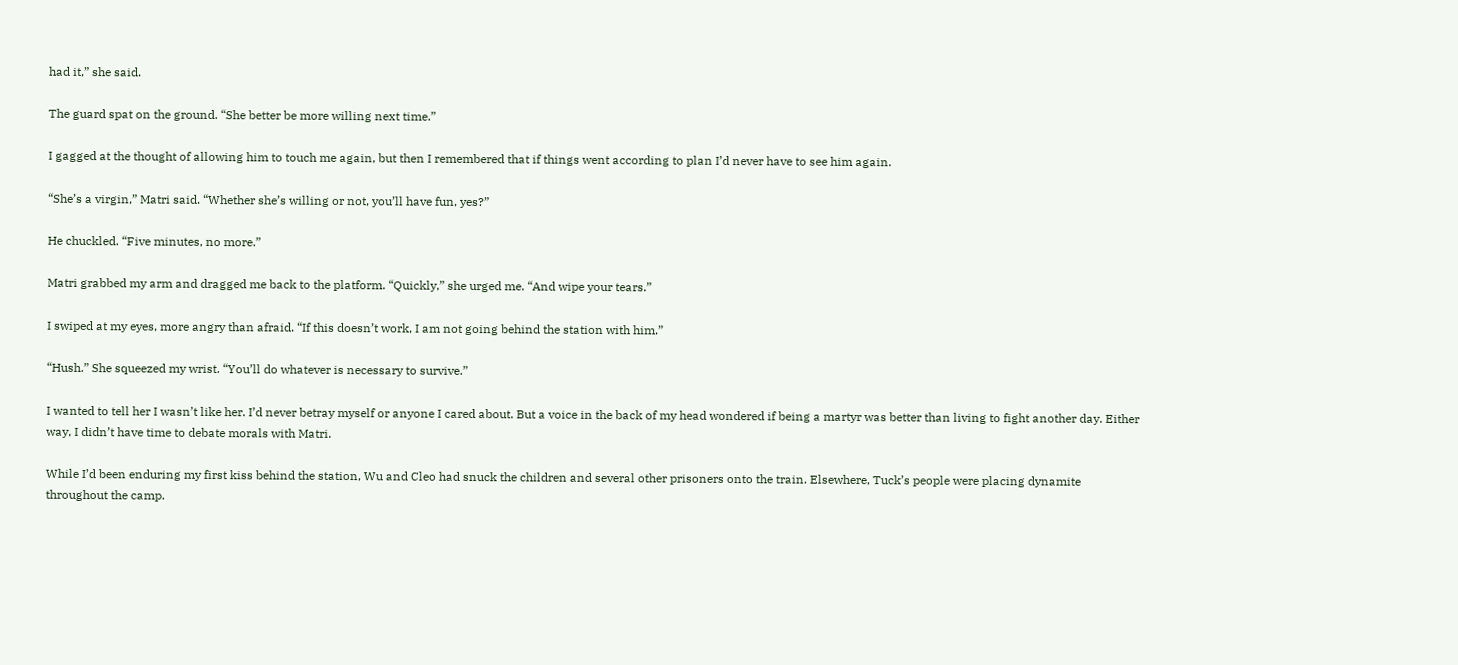had it,” she said.

The guard spat on the ground. “She better be more willing next time.”

I gagged at the thought of allowing him to touch me again, but then I remembered that if things went according to plan I’d never have to see him again.

“She’s a virgin,” Matri said. “Whether she’s willing or not, you’ll have fun, yes?”

He chuckled. “Five minutes, no more.”

Matri grabbed my arm and dragged me back to the platform. “Quickly,” she urged me. “And wipe your tears.”

I swiped at my eyes, more angry than afraid. “If this doesn’t work, I am not going behind the station with him.”

“Hush.” She squeezed my wrist. “You’ll do whatever is necessary to survive.”

I wanted to tell her I wasn’t like her. I’d never betray myself or anyone I cared about. But a voice in the back of my head wondered if being a martyr was better than living to fight another day. Either way, I didn’t have time to debate morals with Matri.

While I’d been enduring my first kiss behind the station, Wu and Cleo had snuck the children and several other prisoners onto the train. Elsewhere, Tuck’s people were placing dynamite throughout the camp.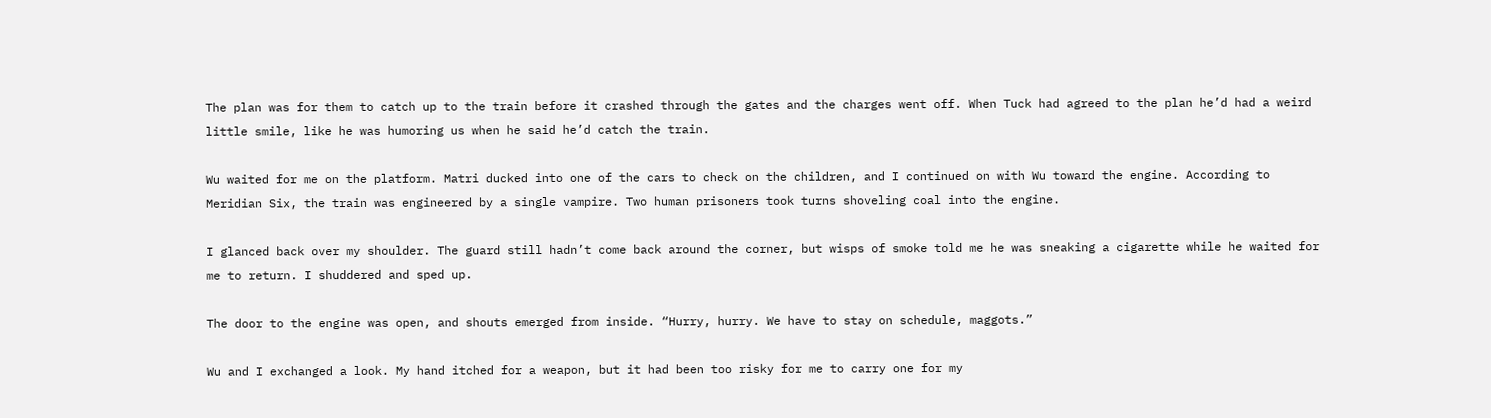The plan was for them to catch up to the train before it crashed through the gates and the charges went off. When Tuck had agreed to the plan he’d had a weird little smile, like he was humoring us when he said he’d catch the train.

Wu waited for me on the platform. Matri ducked into one of the cars to check on the children, and I continued on with Wu toward the engine. According to Meridian Six, the train was engineered by a single vampire. Two human prisoners took turns shoveling coal into the engine.

I glanced back over my shoulder. The guard still hadn’t come back around the corner, but wisps of smoke told me he was sneaking a cigarette while he waited for me to return. I shuddered and sped up.

The door to the engine was open, and shouts emerged from inside. “Hurry, hurry. We have to stay on schedule, maggots.”

Wu and I exchanged a look. My hand itched for a weapon, but it had been too risky for me to carry one for my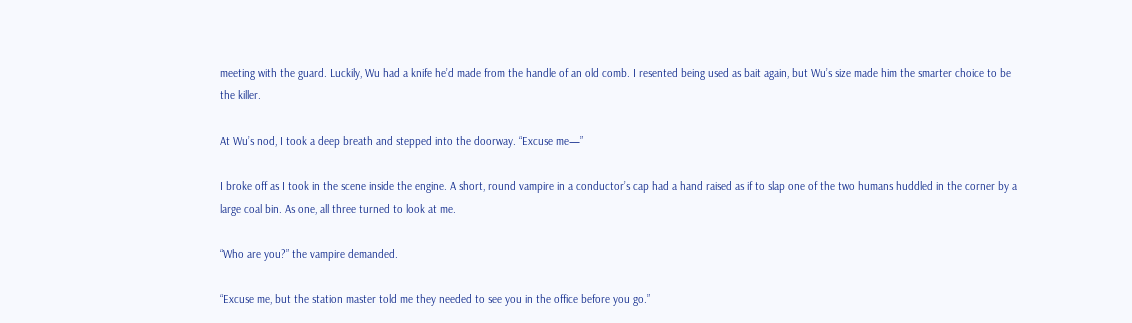meeting with the guard. Luckily, Wu had a knife he’d made from the handle of an old comb. I resented being used as bait again, but Wu’s size made him the smarter choice to be the killer.

At Wu’s nod, I took a deep breath and stepped into the doorway. “Excuse me—”

I broke off as I took in the scene inside the engine. A short, round vampire in a conductor’s cap had a hand raised as if to slap one of the two humans huddled in the corner by a large coal bin. As one, all three turned to look at me.

“Who are you?” the vampire demanded.

“Excuse me, but the station master told me they needed to see you in the office before you go.”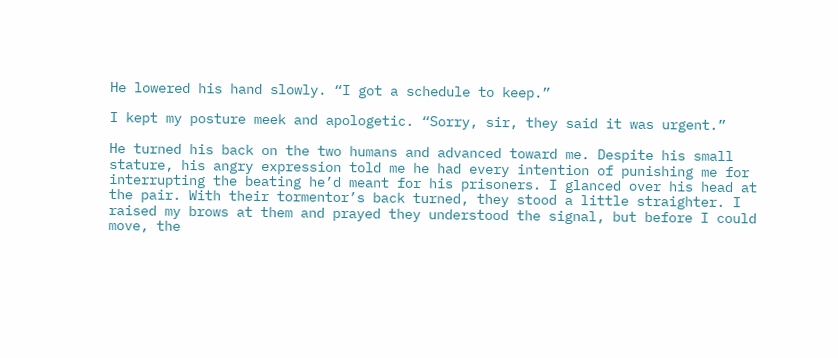He lowered his hand slowly. “I got a schedule to keep.”

I kept my posture meek and apologetic. “Sorry, sir, they said it was urgent.”

He turned his back on the two humans and advanced toward me. Despite his small stature, his angry expression told me he had every intention of punishing me for interrupting the beating he’d meant for his prisoners. I glanced over his head at the pair. With their tormentor’s back turned, they stood a little straighter. I raised my brows at them and prayed they understood the signal, but before I could move, the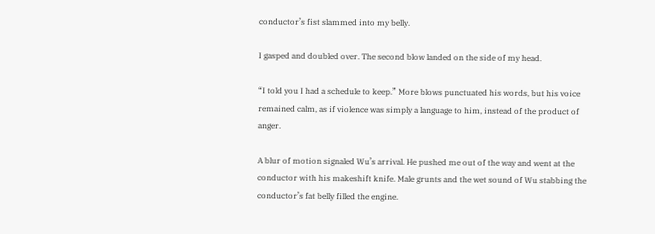conductor’s fist slammed into my belly.

I gasped and doubled over. The second blow landed on the side of my head.

“I told you I had a schedule to keep.” More blows punctuated his words, but his voice remained calm, as if violence was simply a language to him, instead of the product of anger.

A blur of motion signaled Wu’s arrival. He pushed me out of the way and went at the conductor with his makeshift knife. Male grunts and the wet sound of Wu stabbing the conductor’s fat belly filled the engine.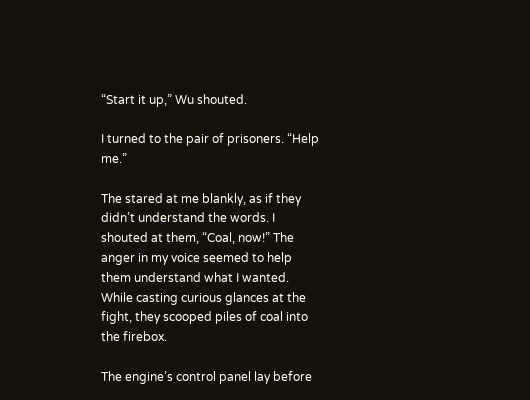“Start it up,” Wu shouted.

I turned to the pair of prisoners. “Help me.”

The stared at me blankly, as if they didn’t understand the words. I shouted at them, “Coal, now!” The anger in my voice seemed to help them understand what I wanted. While casting curious glances at the fight, they scooped piles of coal into the firebox.

The engine’s control panel lay before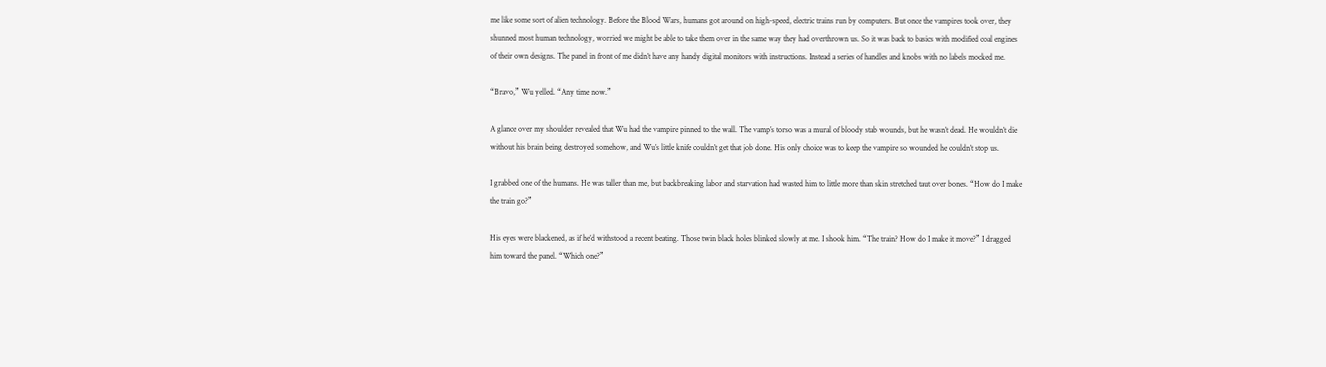me like some sort of alien technology. Before the Blood Wars, humans got around on high-speed, electric trains run by computers. But once the vampires took over, they shunned most human technology, worried we might be able to take them over in the same way they had overthrown us. So it was back to basics with modified coal engines of their own designs. The panel in front of me didn’t have any handy digital monitors with instructions. Instead a series of handles and knobs with no labels mocked me.

“Bravo,” Wu yelled. “Any time now.”

A glance over my shoulder revealed that Wu had the vampire pinned to the wall. The vamp’s torso was a mural of bloody stab wounds, but he wasn’t dead. He wouldn’t die without his brain being destroyed somehow, and Wu’s little knife couldn’t get that job done. His only choice was to keep the vampire so wounded he couldn’t stop us.

I grabbed one of the humans. He was taller than me, but backbreaking labor and starvation had wasted him to little more than skin stretched taut over bones. “How do I make the train go?”

His eyes were blackened, as if he’d withstood a recent beating. Those twin black holes blinked slowly at me. I shook him. “The train? How do I make it move?” I dragged him toward the panel. “Which one?”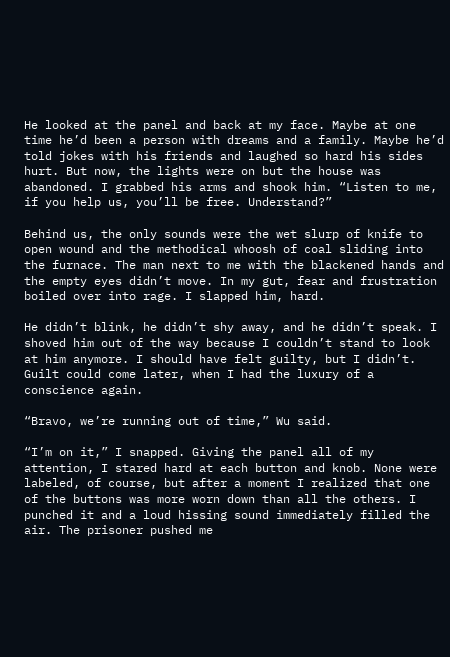He looked at the panel and back at my face. Maybe at one time he’d been a person with dreams and a family. Maybe he’d told jokes with his friends and laughed so hard his sides hurt. But now, the lights were on but the house was abandoned. I grabbed his arms and shook him. “Listen to me, if you help us, you’ll be free. Understand?”

Behind us, the only sounds were the wet slurp of knife to open wound and the methodical whoosh of coal sliding into the furnace. The man next to me with the blackened hands and the empty eyes didn’t move. In my gut, fear and frustration boiled over into rage. I slapped him, hard.

He didn’t blink, he didn’t shy away, and he didn’t speak. I shoved him out of the way because I couldn’t stand to look at him anymore. I should have felt guilty, but I didn’t. Guilt could come later, when I had the luxury of a conscience again.

“Bravo, we’re running out of time,” Wu said.

“I’m on it,” I snapped. Giving the panel all of my attention, I stared hard at each button and knob. None were labeled, of course, but after a moment I realized that one of the buttons was more worn down than all the others. I punched it and a loud hissing sound immediately filled the air. The prisoner pushed me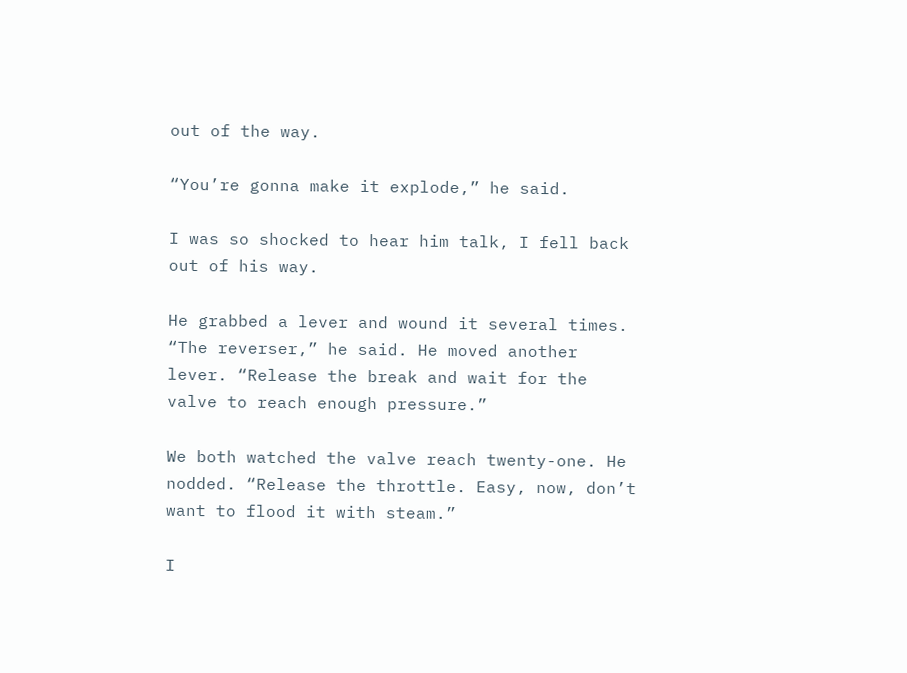out of the way.

“You’re gonna make it explode,” he said.

I was so shocked to hear him talk, I fell back out of his way.

He grabbed a lever and wound it several times. “The reverser,” he said. He moved another lever. “Release the break and wait for the valve to reach enough pressure.”

We both watched the valve reach twenty-one. He nodded. “Release the throttle. Easy, now, don’t want to flood it with steam.”

I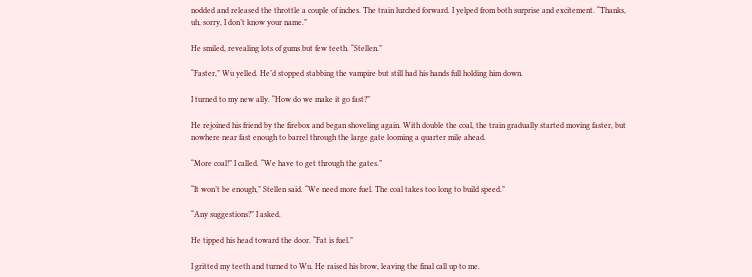nodded and released the throttle a couple of inches. The train lurched forward. I yelped from both surprise and excitement. “Thanks, uh, sorry, I don’t know your name.”

He smiled, revealing lots of gums but few teeth. “Stellen.”

“Faster,” Wu yelled. He’d stopped stabbing the vampire but still had his hands full holding him down.

I turned to my new ally. “How do we make it go fast?”

He rejoined his friend by the firebox and began shoveling again. With double the coal, the train gradually started moving faster, but nowhere near fast enough to barrel through the large gate looming a quarter mile ahead.

“More coal!” I called. “We have to get through the gates.”

“It won’t be enough,” Stellen said. “We need more fuel. The coal takes too long to build speed.”

“Any suggestions?” I asked.

He tipped his head toward the door. “Fat is fuel.”

I gritted my teeth and turned to Wu. He raised his brow, leaving the final call up to me.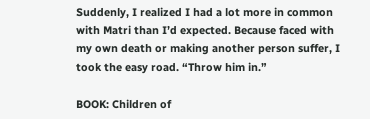Suddenly, I realized I had a lot more in common with Matri than I’d expected. Because faced with my own death or making another person suffer, I took the easy road. “Throw him in.”

BOOK: Children of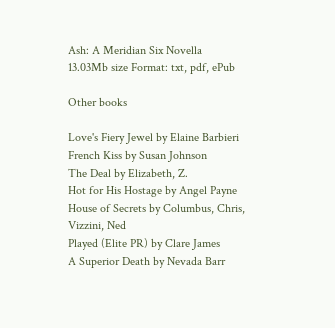Ash: A Meridian Six Novella
13.03Mb size Format: txt, pdf, ePub

Other books

Love's Fiery Jewel by Elaine Barbieri
French Kiss by Susan Johnson
The Deal by Elizabeth, Z.
Hot for His Hostage by Angel Payne
House of Secrets by Columbus, Chris, Vizzini, Ned
Played (Elite PR) by Clare James
A Superior Death by Nevada Barr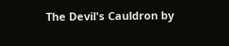The Devil's Cauldron by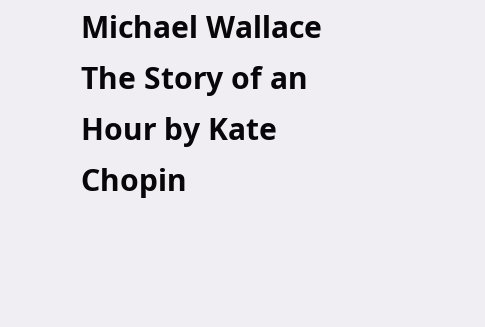Michael Wallace
The Story of an Hour by Kate Chopin